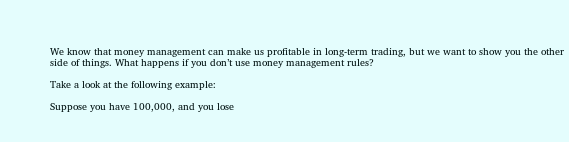We know that money management can make us profitable in long-term trading, but we want to show you the other side of things. What happens if you don’t use money management rules?

Take a look at the following example:

Suppose you have 100,000, and you lose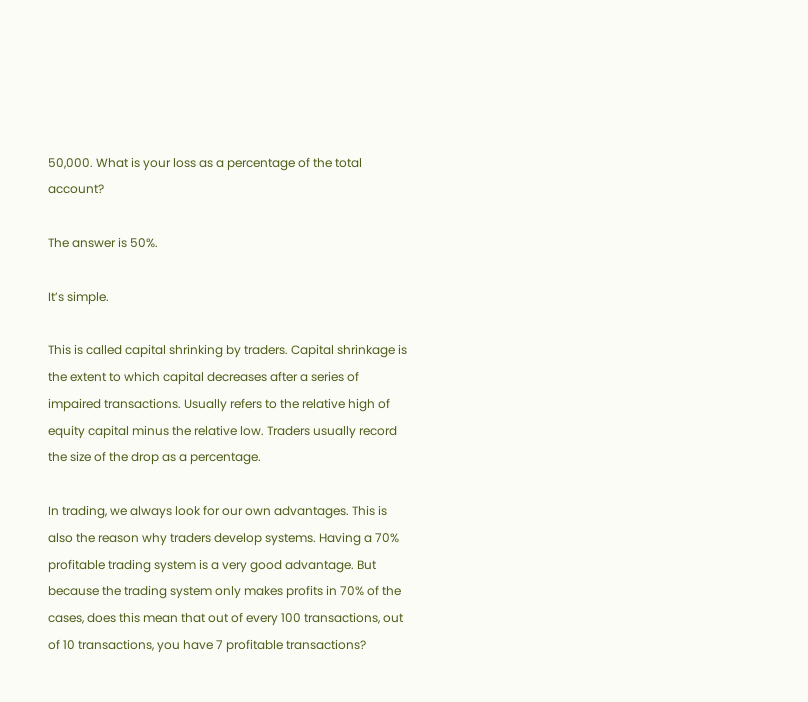50,000. What is your loss as a percentage of the total account?

The answer is 50%.

It’s simple.

This is called capital shrinking by traders. Capital shrinkage is the extent to which capital decreases after a series of impaired transactions. Usually refers to the relative high of equity capital minus the relative low. Traders usually record the size of the drop as a percentage.

In trading, we always look for our own advantages. This is also the reason why traders develop systems. Having a 70% profitable trading system is a very good advantage. But because the trading system only makes profits in 70% of the cases, does this mean that out of every 100 transactions, out of 10 transactions, you have 7 profitable transactions?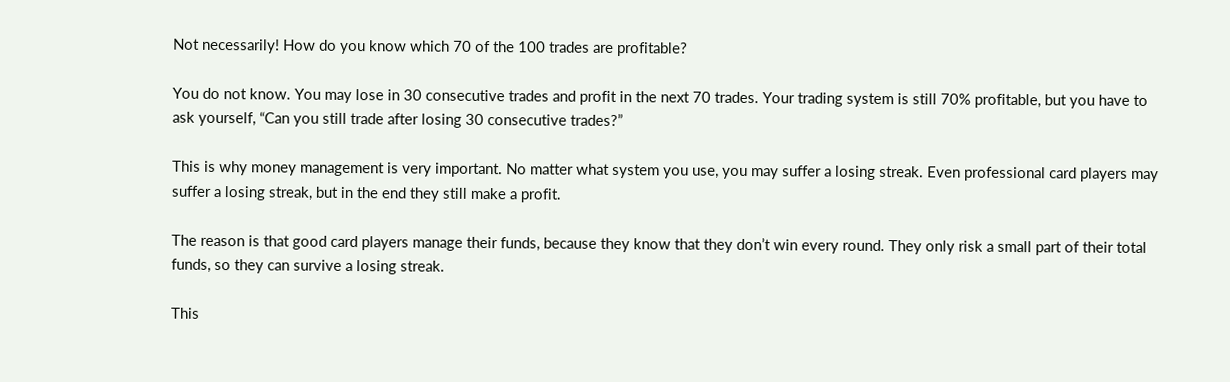Not necessarily! How do you know which 70 of the 100 trades are profitable?

You do not know. You may lose in 30 consecutive trades and profit in the next 70 trades. Your trading system is still 70% profitable, but you have to ask yourself, “Can you still trade after losing 30 consecutive trades?”

This is why money management is very important. No matter what system you use, you may suffer a losing streak. Even professional card players may suffer a losing streak, but in the end they still make a profit.

The reason is that good card players manage their funds, because they know that they don’t win every round. They only risk a small part of their total funds, so they can survive a losing streak.

This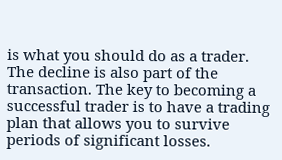is what you should do as a trader. The decline is also part of the transaction. The key to becoming a successful trader is to have a trading plan that allows you to survive periods of significant losses.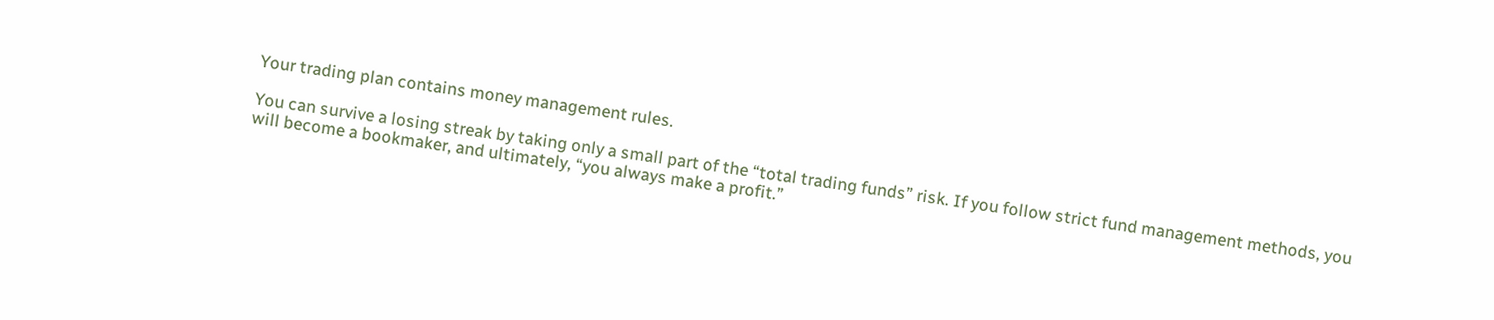Your trading plan contains money management rules.

You can survive a losing streak by taking only a small part of the “total trading funds” risk. If you follow strict fund management methods, you will become a bookmaker, and ultimately, “you always make a profit.”